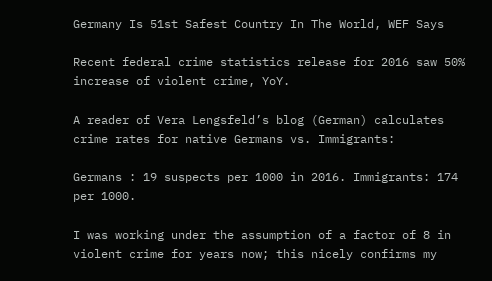Germany Is 51st Safest Country In The World, WEF Says

Recent federal crime statistics release for 2016 saw 50% increase of violent crime, YoY.

A reader of Vera Lengsfeld’s blog (German) calculates crime rates for native Germans vs. Immigrants:

Germans : 19 suspects per 1000 in 2016. Immigrants: 174 per 1000.

I was working under the assumption of a factor of 8 in violent crime for years now; this nicely confirms my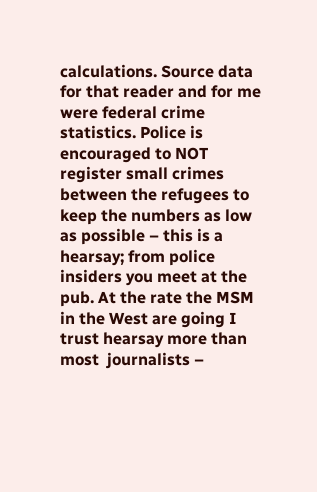calculations. Source data for that reader and for me were federal crime statistics. Police is encouraged to NOT register small crimes between the refugees to keep the numbers as low as possible – this is a hearsay; from police insiders you meet at the pub. At the rate the MSM in the West are going I trust hearsay more than most  journalists –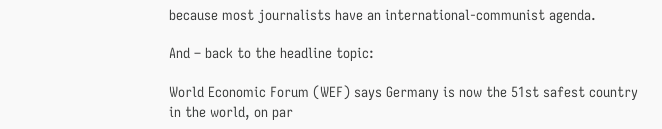because most journalists have an international-communist agenda.

And – back to the headline topic:

World Economic Forum (WEF) says Germany is now the 51st safest country in the world, on par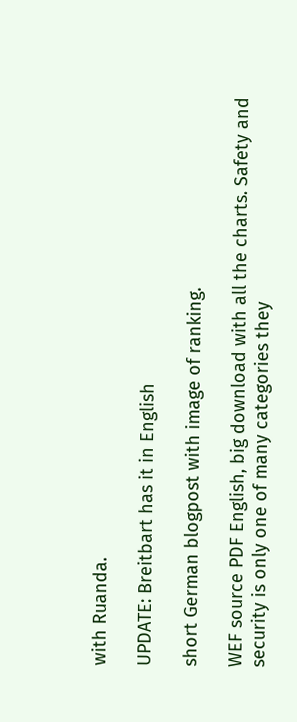with Ruanda.

UPDATE: Breitbart has it in English

short German blogpost with image of ranking.

WEF source PDF English, big download with all the charts. Safety and security is only one of many categories they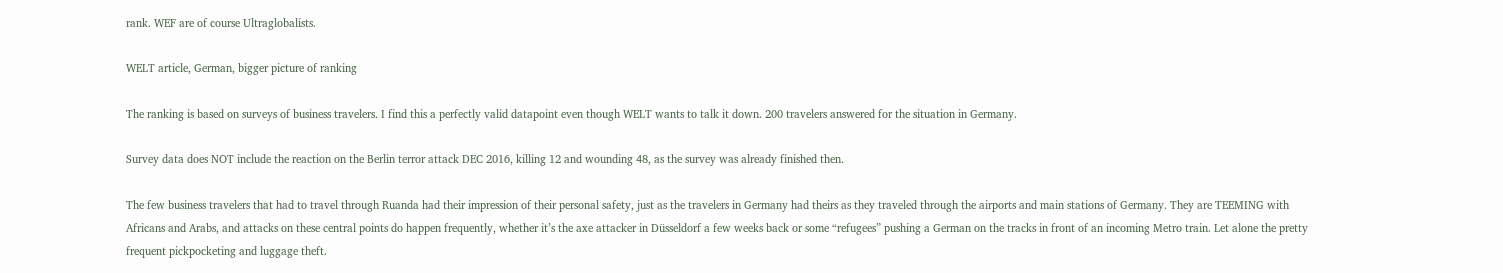rank. WEF are of course Ultraglobalists.

WELT article, German, bigger picture of ranking

The ranking is based on surveys of business travelers. I find this a perfectly valid datapoint even though WELT wants to talk it down. 200 travelers answered for the situation in Germany.

Survey data does NOT include the reaction on the Berlin terror attack DEC 2016, killing 12 and wounding 48, as the survey was already finished then.

The few business travelers that had to travel through Ruanda had their impression of their personal safety, just as the travelers in Germany had theirs as they traveled through the airports and main stations of Germany. They are TEEMING with Africans and Arabs, and attacks on these central points do happen frequently, whether it’s the axe attacker in Düsseldorf a few weeks back or some “refugees” pushing a German on the tracks in front of an incoming Metro train. Let alone the pretty frequent pickpocketing and luggage theft.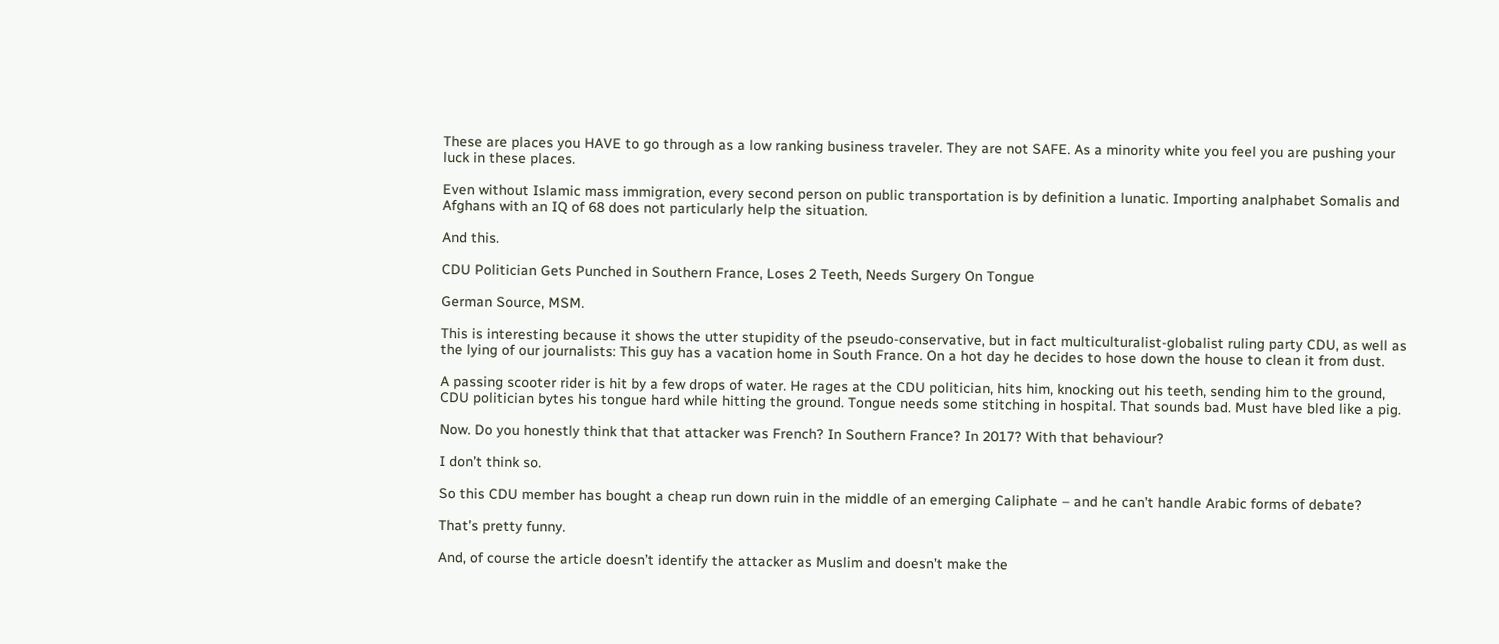These are places you HAVE to go through as a low ranking business traveler. They are not SAFE. As a minority white you feel you are pushing your luck in these places.

Even without Islamic mass immigration, every second person on public transportation is by definition a lunatic. Importing analphabet Somalis and Afghans with an IQ of 68 does not particularly help the situation.

And this.

CDU Politician Gets Punched in Southern France, Loses 2 Teeth, Needs Surgery On Tongue

German Source, MSM.

This is interesting because it shows the utter stupidity of the pseudo-conservative, but in fact multiculturalist-globalist ruling party CDU, as well as the lying of our journalists: This guy has a vacation home in South France. On a hot day he decides to hose down the house to clean it from dust.

A passing scooter rider is hit by a few drops of water. He rages at the CDU politician, hits him, knocking out his teeth, sending him to the ground, CDU politician bytes his tongue hard while hitting the ground. Tongue needs some stitching in hospital. That sounds bad. Must have bled like a pig.

Now. Do you honestly think that that attacker was French? In Southern France? In 2017? With that behaviour?

I don’t think so.

So this CDU member has bought a cheap run down ruin in the middle of an emerging Caliphate – and he can’t handle Arabic forms of debate?

That’s pretty funny.

And, of course the article doesn’t identify the attacker as Muslim and doesn’t make the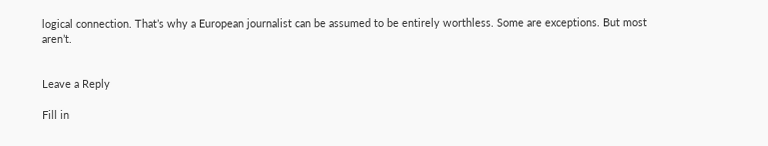logical connection. That’s why a European journalist can be assumed to be entirely worthless. Some are exceptions. But most aren’t.


Leave a Reply

Fill in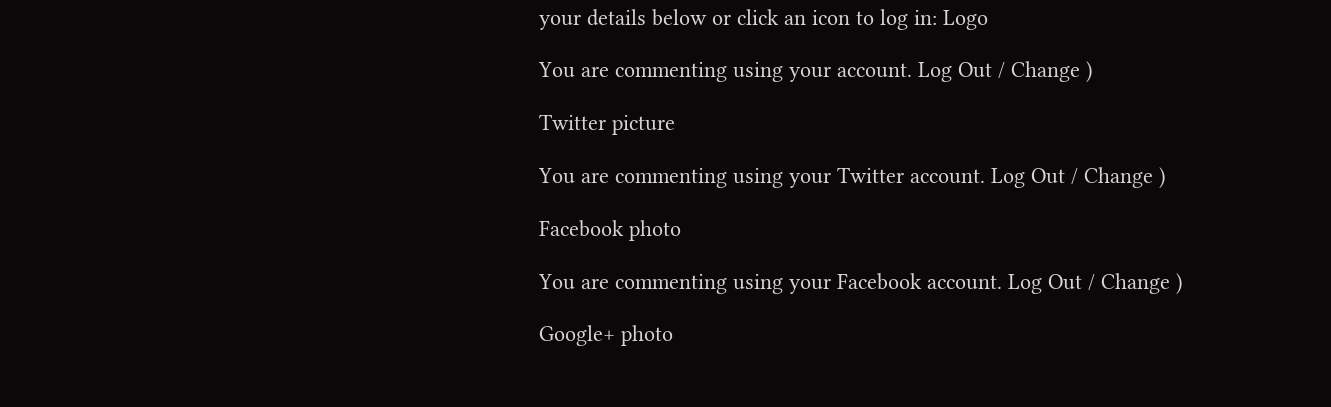your details below or click an icon to log in: Logo

You are commenting using your account. Log Out / Change )

Twitter picture

You are commenting using your Twitter account. Log Out / Change )

Facebook photo

You are commenting using your Facebook account. Log Out / Change )

Google+ photo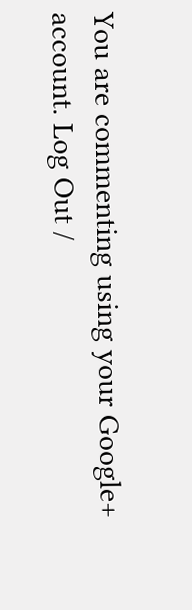You are commenting using your Google+ account. Log Out /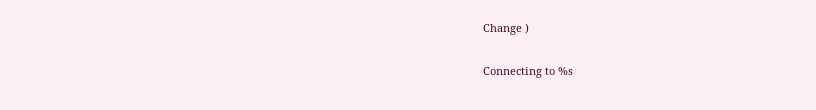Change )

Connecting to %s